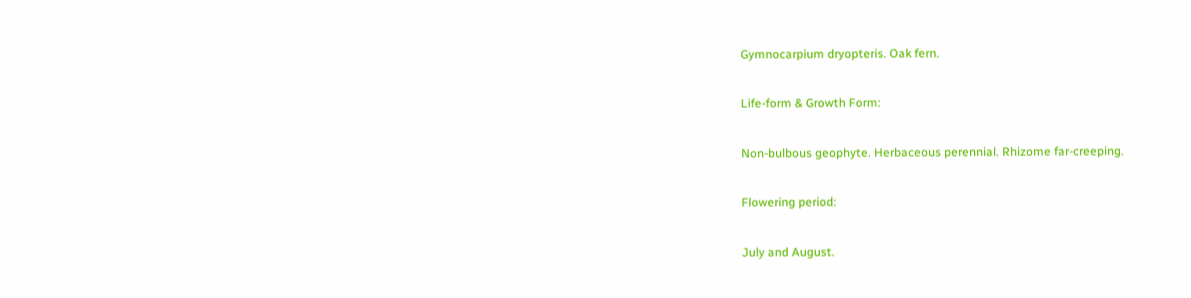Gymnocarpium dryopteris. Oak fern.

Life-form & Growth Form:

Non-bulbous geophyte. Herbaceous perennial. Rhizome far-creeping.

Flowering period:

July and August.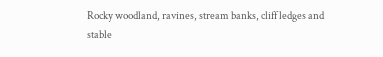Rocky woodland, ravines, stream banks, cliff ledges and stable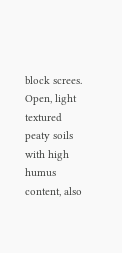block screes. Open, light textured peaty soils with high humus content, also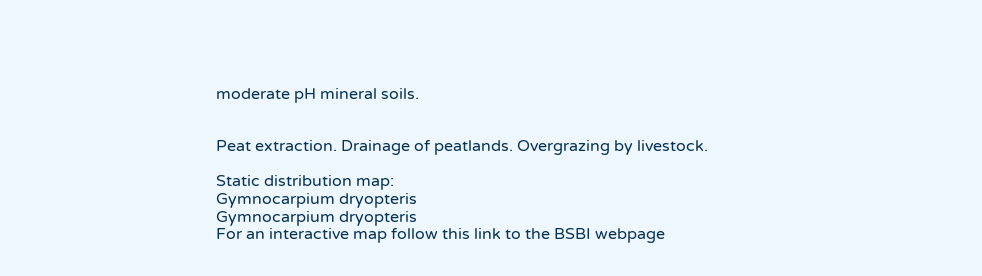moderate pH mineral soils.


Peat extraction. Drainage of peatlands. Overgrazing by livestock.

Static distribution map:
Gymnocarpium dryopteris
Gymnocarpium dryopteris
For an interactive map follow this link to the BSBI webpage